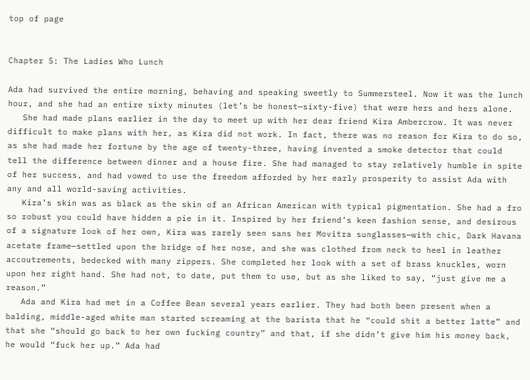top of page


Chapter 5: The Ladies Who Lunch

Ada had survived the entire morning, behaving and speaking sweetly to Summersteel. Now it was the lunch hour, and she had an entire sixty minutes (let’s be honest—sixty-five) that were hers and hers alone.
   She had made plans earlier in the day to meet up with her dear friend Kira Ambercrow. It was never difficult to make plans with her, as Kira did not work. In fact, there was no reason for Kira to do so, as she had made her fortune by the age of twenty-three, having invented a smoke detector that could tell the difference between dinner and a house fire. She had managed to stay relatively humble in spite of her success, and had vowed to use the freedom afforded by her early prosperity to assist Ada with any and all world-saving activities.
   Kira’s skin was as black as the skin of an African American with typical pigmentation. She had a fro so robust you could have hidden a pie in it. Inspired by her friend’s keen fashion sense, and desirous of a signature look of her own, Kira was rarely seen sans her Movitra sunglasses—with chic, Dark Havana acetate frame—settled upon the bridge of her nose, and she was clothed from neck to heel in leather accoutrements, bedecked with many zippers. She completed her look with a set of brass knuckles, worn upon her right hand. She had not, to date, put them to use, but as she liked to say, “just give me a reason.”
   Ada and Kira had met in a Coffee Bean several years earlier. They had both been present when a balding, middle-aged white man started screaming at the barista that he “could shit a better latte” and that she “should go back to her own fucking country” and that, if she didn’t give him his money back, he would “fuck her up.” Ada had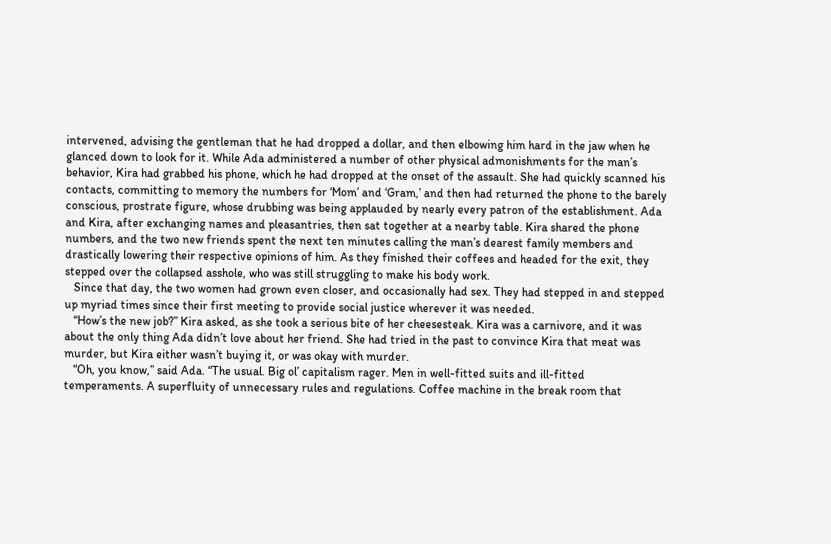intervened, advising the gentleman that he had dropped a dollar, and then elbowing him hard in the jaw when he glanced down to look for it. While Ada administered a number of other physical admonishments for the man’s behavior, Kira had grabbed his phone, which he had dropped at the onset of the assault. She had quickly scanned his contacts, committing to memory the numbers for ‘Mom’ and ‘Gram,’ and then had returned the phone to the barely conscious, prostrate figure, whose drubbing was being applauded by nearly every patron of the establishment. Ada and Kira, after exchanging names and pleasantries, then sat together at a nearby table. Kira shared the phone numbers, and the two new friends spent the next ten minutes calling the man’s dearest family members and drastically lowering their respective opinions of him. As they finished their coffees and headed for the exit, they stepped over the collapsed asshole, who was still struggling to make his body work.
   Since that day, the two women had grown even closer, and occasionally had sex. They had stepped in and stepped up myriad times since their first meeting to provide social justice wherever it was needed.
   “How’s the new job?” Kira asked, as she took a serious bite of her cheesesteak. Kira was a carnivore, and it was about the only thing Ada didn’t love about her friend. She had tried in the past to convince Kira that meat was murder, but Kira either wasn’t buying it, or was okay with murder.
   “Oh, you know,” said Ada. “The usual. Big ol’ capitalism rager. Men in well-fitted suits and ill-fitted temperaments. A superfluity of unnecessary rules and regulations. Coffee machine in the break room that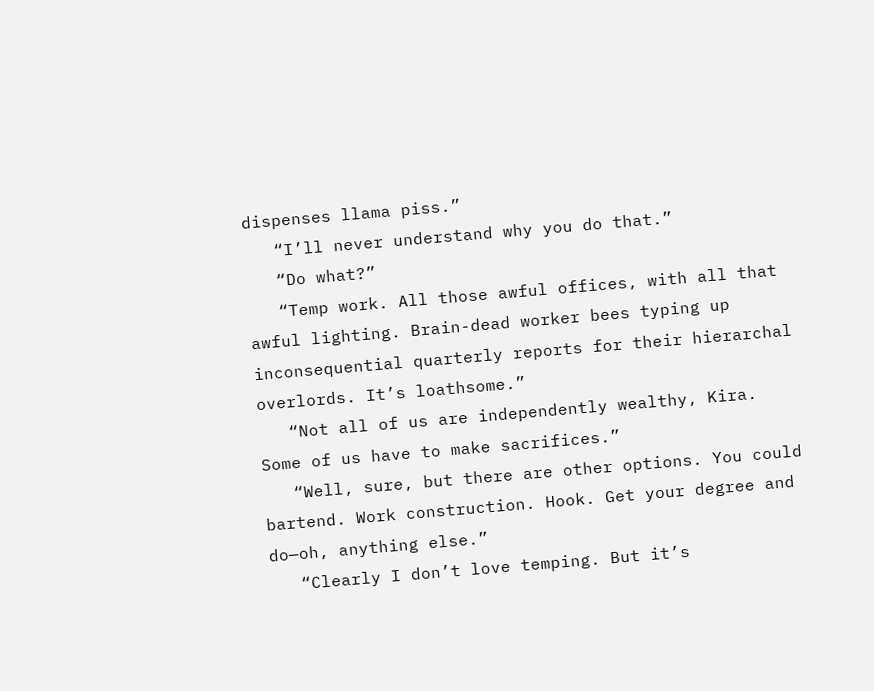dispenses llama piss.”
   “I’ll never understand why you do that.”
   “Do what?”
   “Temp work. All those awful offices, with all that awful lighting. Brain-dead worker bees typing up inconsequential quarterly reports for their hierarchal overlords. It’s loathsome.”
   “Not all of us are independently wealthy, Kira. Some of us have to make sacrifices.”
   “Well, sure, but there are other options. You could bartend. Work construction. Hook. Get your degree and do—oh, anything else.”
   “Clearly I don’t love temping. But it’s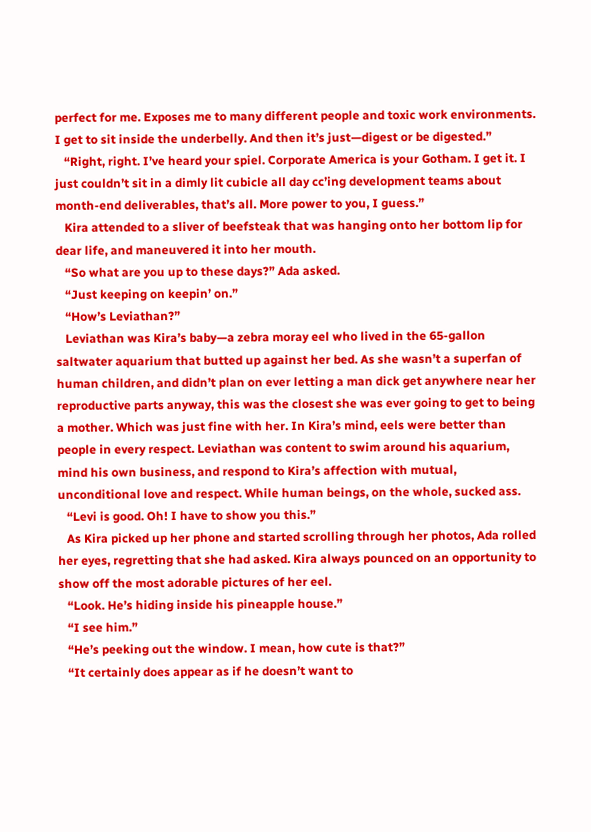perfect for me. Exposes me to many different people and toxic work environments. I get to sit inside the underbelly. And then it’s just—digest or be digested.”
   “Right, right. I’ve heard your spiel. Corporate America is your Gotham. I get it. I just couldn’t sit in a dimly lit cubicle all day cc’ing development teams about month-end deliverables, that’s all. More power to you, I guess.”
   Kira attended to a sliver of beefsteak that was hanging onto her bottom lip for dear life, and maneuvered it into her mouth.
   “So what are you up to these days?” Ada asked.
   “Just keeping on keepin’ on.”
   “How’s Leviathan?”
   Leviathan was Kira’s baby—a zebra moray eel who lived in the 65-gallon saltwater aquarium that butted up against her bed. As she wasn’t a superfan of human children, and didn’t plan on ever letting a man dick get anywhere near her reproductive parts anyway, this was the closest she was ever going to get to being a mother. Which was just fine with her. In Kira’s mind, eels were better than people in every respect. Leviathan was content to swim around his aquarium, mind his own business, and respond to Kira’s affection with mutual, unconditional love and respect. While human beings, on the whole, sucked ass.
   “Levi is good. Oh! I have to show you this.”
   As Kira picked up her phone and started scrolling through her photos, Ada rolled her eyes, regretting that she had asked. Kira always pounced on an opportunity to show off the most adorable pictures of her eel.
   “Look. He’s hiding inside his pineapple house.”
   “I see him.”
   “He’s peeking out the window. I mean, how cute is that?”
   “It certainly does appear as if he doesn’t want to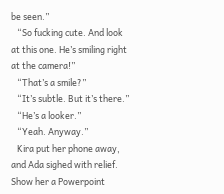be seen.”
   “So fucking cute. And look at this one. He’s smiling right at the camera!”
   “That’s a smile?”
   “It’s subtle. But it’s there.”
   “He’s a looker.”
   “Yeah. Anyway.”
   Kira put her phone away, and Ada sighed with relief. Show her a Powerpoint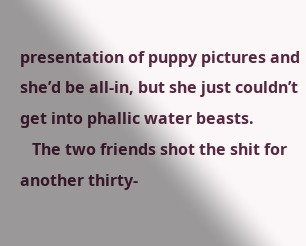presentation of puppy pictures and she’d be all-in, but she just couldn’t get into phallic water beasts.
   The two friends shot the shit for another thirty-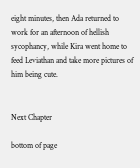eight minutes, then Ada returned to work for an afternoon of hellish sycophancy, while Kira went home to feed Leviathan and take more pictures of him being cute.


Next Chapter

bottom of page